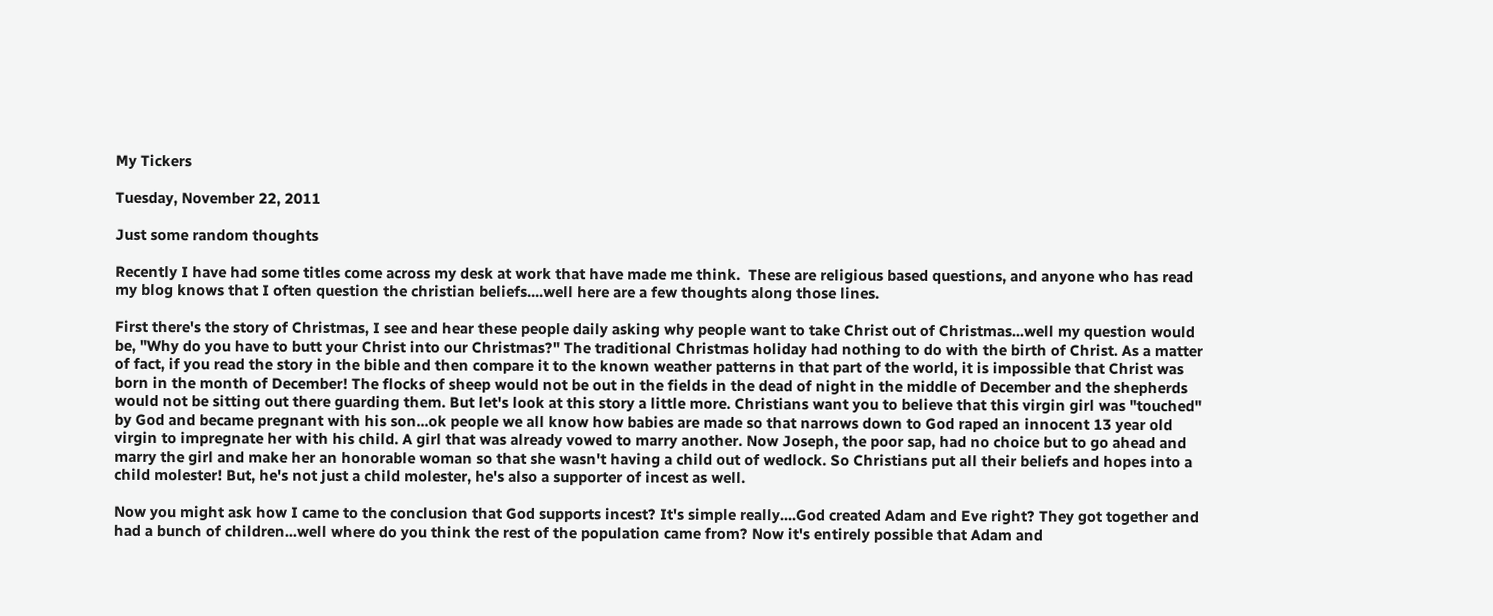My Tickers

Tuesday, November 22, 2011

Just some random thoughts

Recently I have had some titles come across my desk at work that have made me think.  These are religious based questions, and anyone who has read my blog knows that I often question the christian beliefs....well here are a few thoughts along those lines.

First there's the story of Christmas, I see and hear these people daily asking why people want to take Christ out of Christmas...well my question would be, "Why do you have to butt your Christ into our Christmas?" The traditional Christmas holiday had nothing to do with the birth of Christ. As a matter of fact, if you read the story in the bible and then compare it to the known weather patterns in that part of the world, it is impossible that Christ was born in the month of December! The flocks of sheep would not be out in the fields in the dead of night in the middle of December and the shepherds would not be sitting out there guarding them. But let's look at this story a little more. Christians want you to believe that this virgin girl was "touched" by God and became pregnant with his son...ok people we all know how babies are made so that narrows down to God raped an innocent 13 year old virgin to impregnate her with his child. A girl that was already vowed to marry another. Now Joseph, the poor sap, had no choice but to go ahead and marry the girl and make her an honorable woman so that she wasn't having a child out of wedlock. So Christians put all their beliefs and hopes into a child molester! But, he's not just a child molester, he's also a supporter of incest as well.

Now you might ask how I came to the conclusion that God supports incest? It's simple really....God created Adam and Eve right? They got together and had a bunch of children...well where do you think the rest of the population came from? Now it's entirely possible that Adam and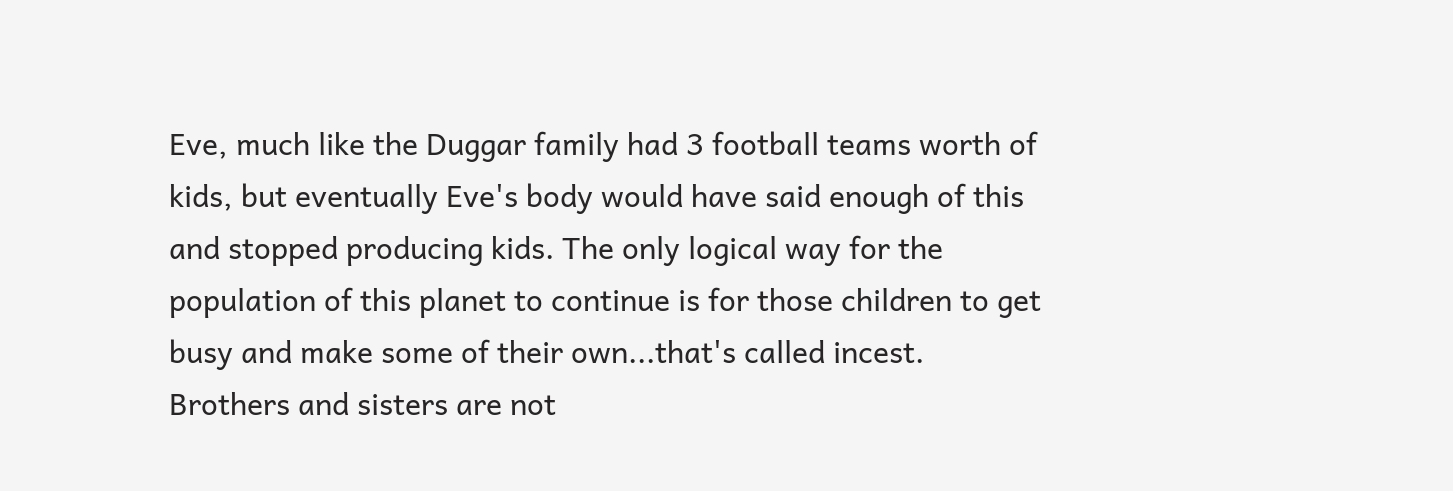Eve, much like the Duggar family had 3 football teams worth of kids, but eventually Eve's body would have said enough of this and stopped producing kids. The only logical way for the population of this planet to continue is for those children to get busy and make some of their own...that's called incest. Brothers and sisters are not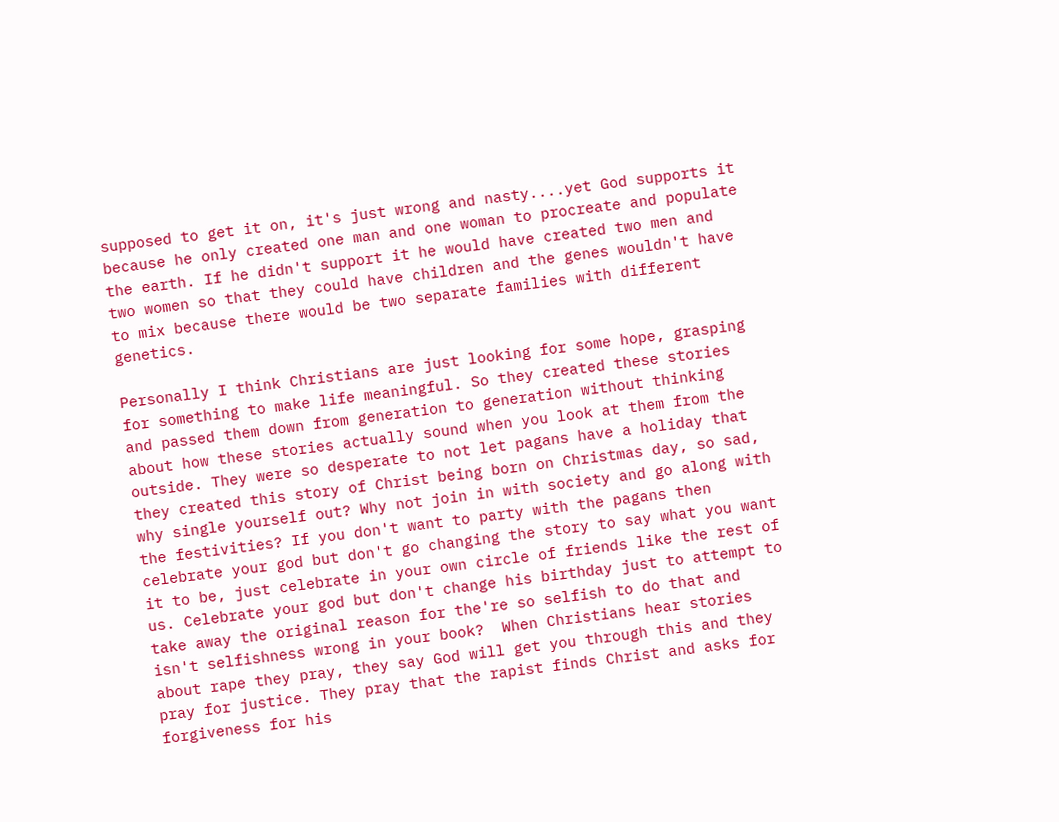supposed to get it on, it's just wrong and nasty....yet God supports it because he only created one man and one woman to procreate and populate the earth. If he didn't support it he would have created two men and two women so that they could have children and the genes wouldn't have to mix because there would be two separate families with different genetics.

Personally I think Christians are just looking for some hope, grasping for something to make life meaningful. So they created these stories and passed them down from generation to generation without thinking about how these stories actually sound when you look at them from the outside. They were so desperate to not let pagans have a holiday that they created this story of Christ being born on Christmas day, so sad, why single yourself out? Why not join in with society and go along with the festivities? If you don't want to party with the pagans then celebrate your god but don't go changing the story to say what you want it to be, just celebrate in your own circle of friends like the rest of us. Celebrate your god but don't change his birthday just to attempt to take away the original reason for the're so selfish to do that and isn't selfishness wrong in your book?  When Christians hear stories about rape they pray, they say God will get you through this and they pray for justice. They pray that the rapist finds Christ and asks for forgiveness for his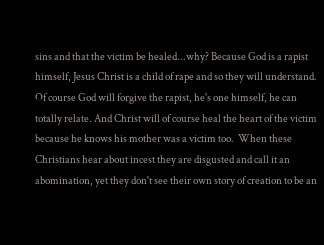sins and that the victim be healed...why? Because God is a rapist himself, Jesus Christ is a child of rape and so they will understand. Of course God will forgive the rapist, he's one himself, he can totally relate. And Christ will of course heal the heart of the victim because he knows his mother was a victim too.  When these Christians hear about incest they are disgusted and call it an abomination, yet they don't see their own story of creation to be an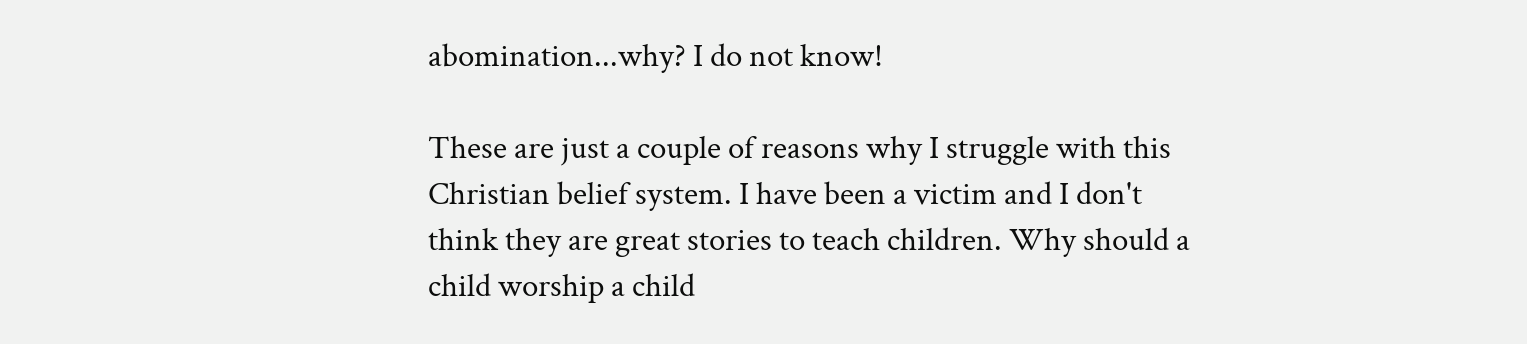abomination...why? I do not know!

These are just a couple of reasons why I struggle with this Christian belief system. I have been a victim and I don't think they are great stories to teach children. Why should a child worship a child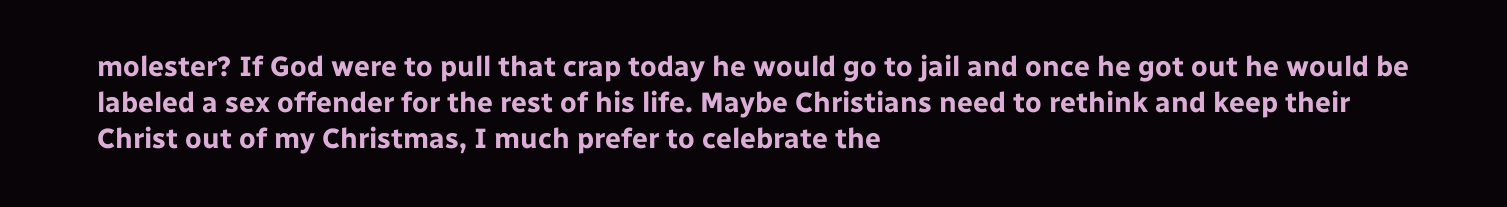molester? If God were to pull that crap today he would go to jail and once he got out he would be labeled a sex offender for the rest of his life. Maybe Christians need to rethink and keep their Christ out of my Christmas, I much prefer to celebrate the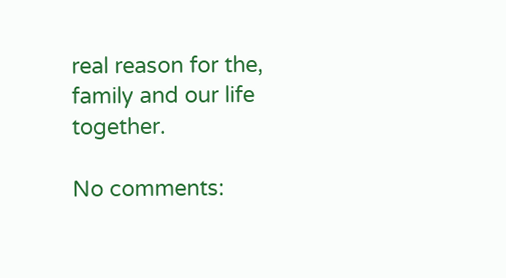real reason for the, family and our life together.

No comments: